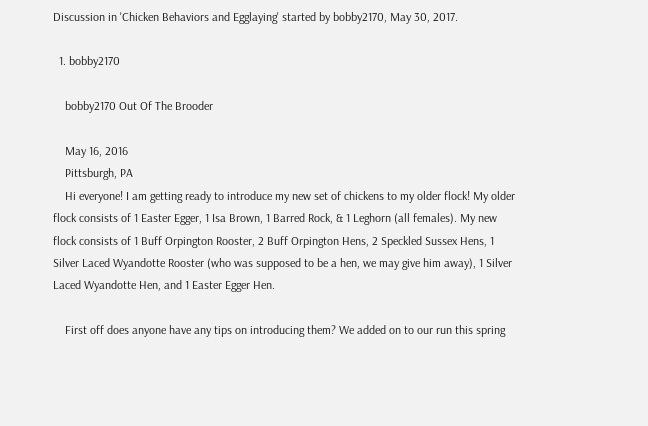Discussion in 'Chicken Behaviors and Egglaying' started by bobby2170, May 30, 2017.

  1. bobby2170

    bobby2170 Out Of The Brooder

    May 16, 2016
    Pittsburgh, PA
    Hi everyone! I am getting ready to introduce my new set of chickens to my older flock! My older flock consists of 1 Easter Egger, 1 Isa Brown, 1 Barred Rock, & 1 Leghorn (all females). My new flock consists of 1 Buff Orpington Rooster, 2 Buff Orpington Hens, 2 Speckled Sussex Hens, 1 Silver Laced Wyandotte Rooster (who was supposed to be a hen, we may give him away), 1 Silver Laced Wyandotte Hen, and 1 Easter Egger Hen.

    First off does anyone have any tips on introducing them? We added on to our run this spring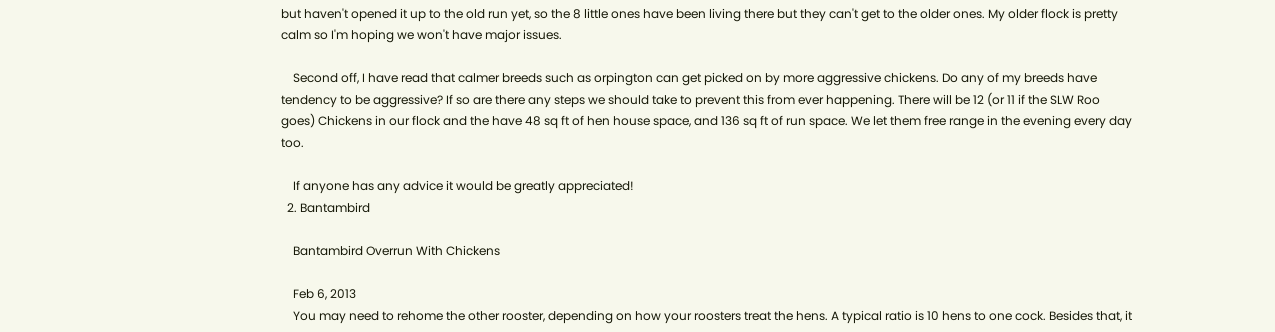but haven't opened it up to the old run yet, so the 8 little ones have been living there but they can't get to the older ones. My older flock is pretty calm so I'm hoping we won't have major issues.

    Second off, I have read that calmer breeds such as orpington can get picked on by more aggressive chickens. Do any of my breeds have tendency to be aggressive? If so are there any steps we should take to prevent this from ever happening. There will be 12 (or 11 if the SLW Roo goes) Chickens in our flock and the have 48 sq ft of hen house space, and 136 sq ft of run space. We let them free range in the evening every day too.

    If anyone has any advice it would be greatly appreciated!
  2. Bantambird

    Bantambird Overrun With Chickens

    Feb 6, 2013
    You may need to rehome the other rooster, depending on how your roosters treat the hens. A typical ratio is 10 hens to one cock. Besides that, it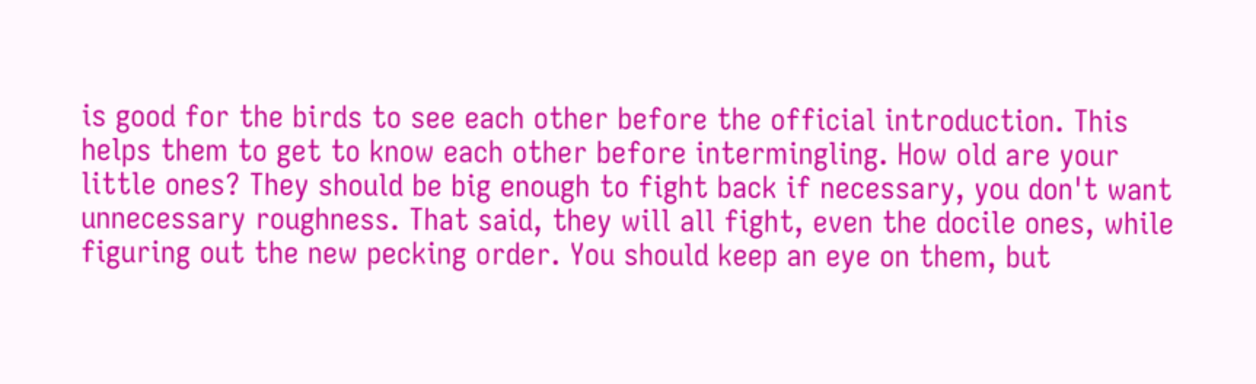is good for the birds to see each other before the official introduction. This helps them to get to know each other before intermingling. How old are your little ones? They should be big enough to fight back if necessary, you don't want unnecessary roughness. That said, they will all fight, even the docile ones, while figuring out the new pecking order. You should keep an eye on them, but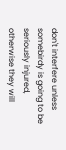don't interfere unless somebirdy is going to be seriously injured, otherwise they will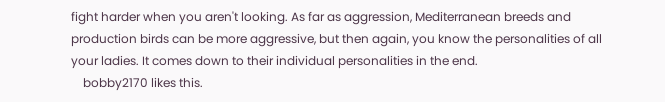fight harder when you aren't looking. As far as aggression, Mediterranean breeds and production birds can be more aggressive, but then again, you know the personalities of all your ladies. It comes down to their individual personalities in the end.
    bobby2170 likes this.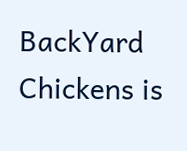BackYard Chickens is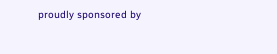proudly sponsored by